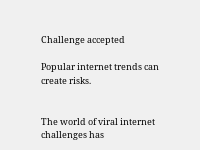Challenge accepted

Popular internet trends can create risks.


The world of viral internet challenges has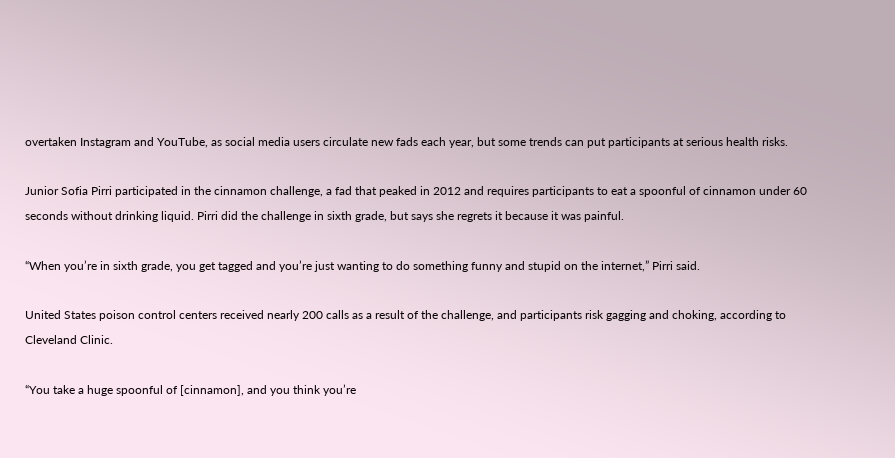overtaken Instagram and YouTube, as social media users circulate new fads each year, but some trends can put participants at serious health risks.

Junior Sofia Pirri participated in the cinnamon challenge, a fad that peaked in 2012 and requires participants to eat a spoonful of cinnamon under 60 seconds without drinking liquid. Pirri did the challenge in sixth grade, but says she regrets it because it was painful.

“When you’re in sixth grade, you get tagged and you’re just wanting to do something funny and stupid on the internet,” Pirri said.

United States poison control centers received nearly 200 calls as a result of the challenge, and participants risk gagging and choking, according to Cleveland Clinic.

“You take a huge spoonful of [cinnamon], and you think you’re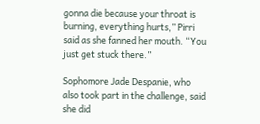gonna die because your throat is burning, everything hurts,” Pirri said as she fanned her mouth. “You just get stuck there.”

Sophomore Jade Despanie, who also took part in the challenge, said she did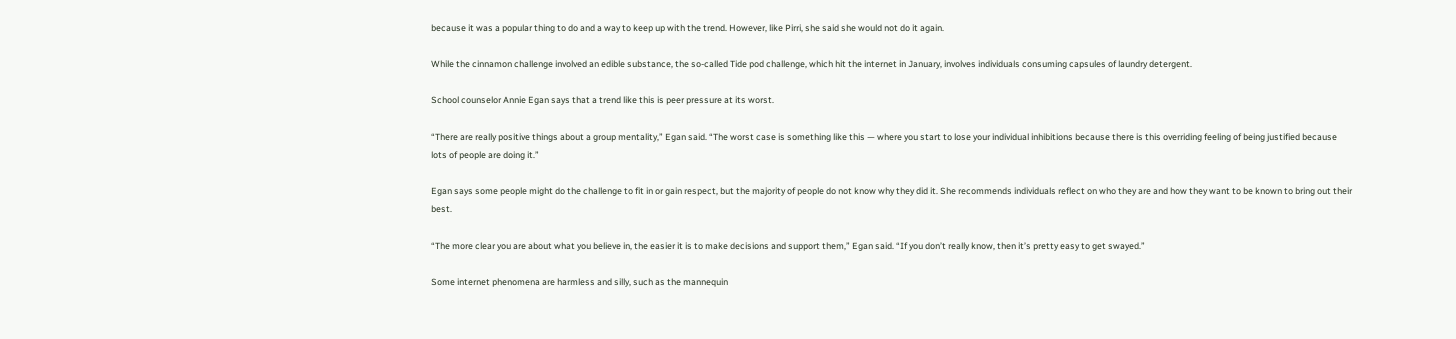because it was a popular thing to do and a way to keep up with the trend. However, like Pirri, she said she would not do it again.

While the cinnamon challenge involved an edible substance, the so-called Tide pod challenge, which hit the internet in January, involves individuals consuming capsules of laundry detergent.

School counselor Annie Egan says that a trend like this is peer pressure at its worst.

“There are really positive things about a group mentality,” Egan said. “The worst case is something like this — where you start to lose your individual inhibitions because there is this overriding feeling of being justified because lots of people are doing it.”

Egan says some people might do the challenge to fit in or gain respect, but the majority of people do not know why they did it. She recommends individuals reflect on who they are and how they want to be known to bring out their best.

“The more clear you are about what you believe in, the easier it is to make decisions and support them,” Egan said. “If you don’t really know, then it’s pretty easy to get swayed.”

Some internet phenomena are harmless and silly, such as the mannequin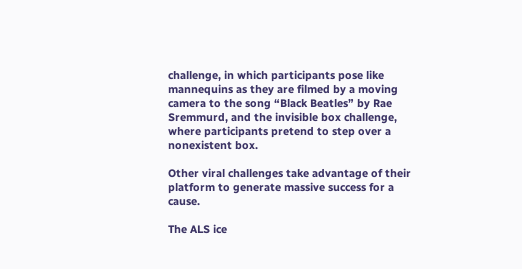challenge, in which participants pose like mannequins as they are filmed by a moving camera to the song “Black Beatles” by Rae Sremmurd, and the invisible box challenge, where participants pretend to step over a nonexistent box.

Other viral challenges take advantage of their platform to generate massive success for a cause.

The ALS ice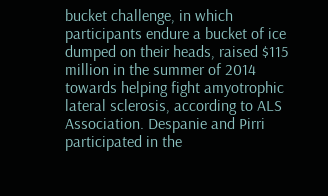bucket challenge, in which participants endure a bucket of ice dumped on their heads, raised $115 million in the summer of 2014 towards helping fight amyotrophic lateral sclerosis, according to ALS Association. Despanie and Pirri participated in the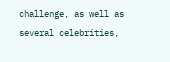challenge, as well as several celebrities,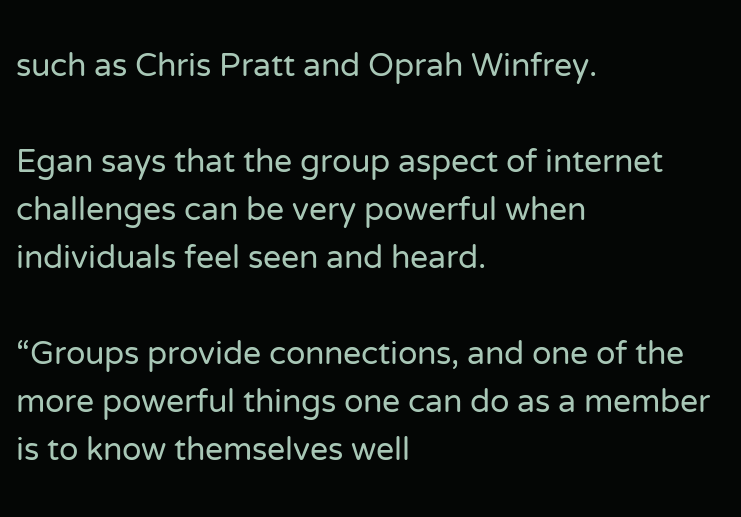such as Chris Pratt and Oprah Winfrey.

Egan says that the group aspect of internet challenges can be very powerful when individuals feel seen and heard.

“Groups provide connections, and one of the more powerful things one can do as a member is to know themselves well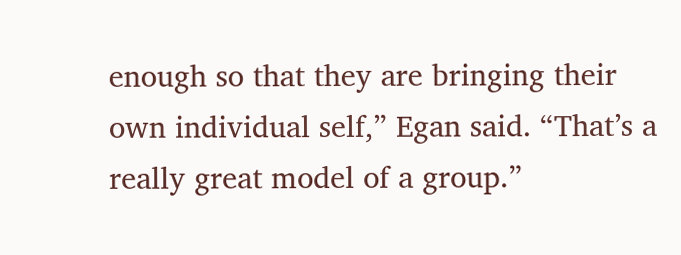enough so that they are bringing their own individual self,” Egan said. “That’s a really great model of a group.”